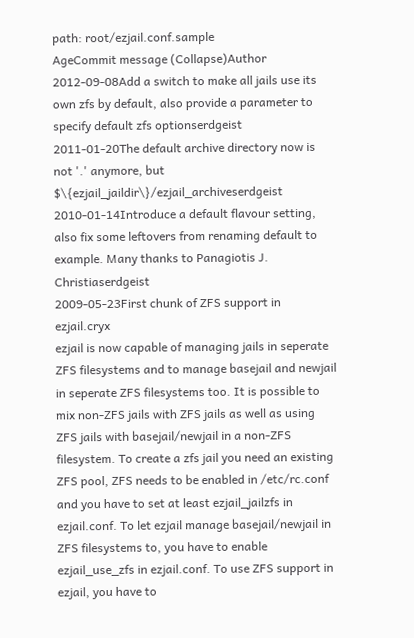path: root/ezjail.conf.sample
AgeCommit message (Collapse)Author
2012-09-08Add a switch to make all jails use its own zfs by default, also provide a parameter to specify default zfs optionserdgeist
2011-01-20The default archive directory now is not '.' anymore, but $\{ezjail_jaildir\}/ezjail_archiveserdgeist
2010-01-14Introduce a default flavour setting, also fix some leftovers from renaming default to example. Many thanks to Panagiotis J. Christiaserdgeist
2009-05-23First chunk of ZFS support in ezjail.cryx
ezjail is now capable of managing jails in seperate ZFS filesystems and to manage basejail and newjail in seperate ZFS filesystems too. It is possible to mix non-ZFS jails with ZFS jails as well as using ZFS jails with basejail/newjail in a non-ZFS filesystem. To create a zfs jail you need an existing ZFS pool, ZFS needs to be enabled in /etc/rc.conf and you have to set at least ezjail_jailzfs in ezjail.conf. To let ezjail manage basejail/newjail in ZFS filesystems to, you have to enable ezjail_use_zfs in ezjail.conf. To use ZFS support in ezjail, you have to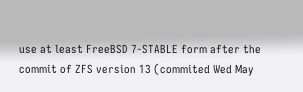use at least FreeBSD 7-STABLE form after the commit of ZFS version 13 (commited Wed May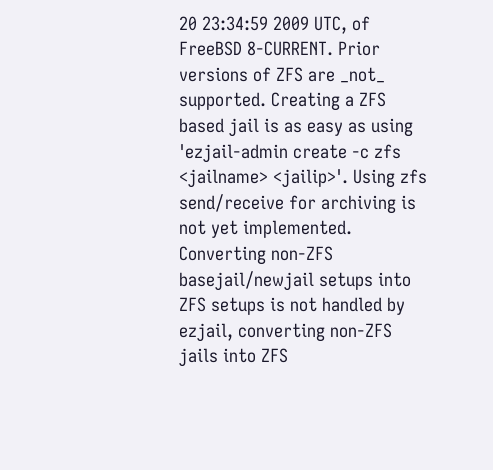20 23:34:59 2009 UTC, of FreeBSD 8-CURRENT. Prior versions of ZFS are _not_ supported. Creating a ZFS based jail is as easy as using 'ezjail-admin create -c zfs <jailname> <jailip>'. Using zfs send/receive for archiving is not yet implemented. Converting non-ZFS basejail/newjail setups into ZFS setups is not handled by ezjail, converting non-ZFS jails into ZFS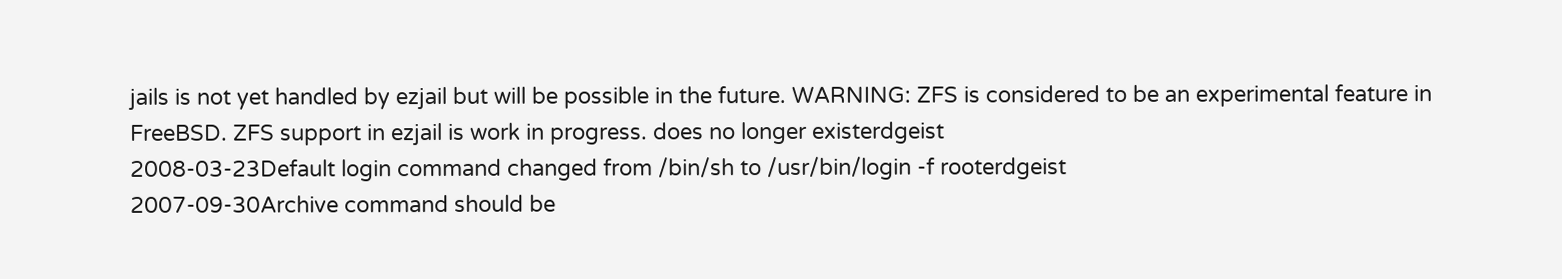jails is not yet handled by ezjail but will be possible in the future. WARNING: ZFS is considered to be an experimental feature in FreeBSD. ZFS support in ezjail is work in progress. does no longer existerdgeist
2008-03-23Default login command changed from /bin/sh to /usr/bin/login -f rooterdgeist
2007-09-30Archive command should be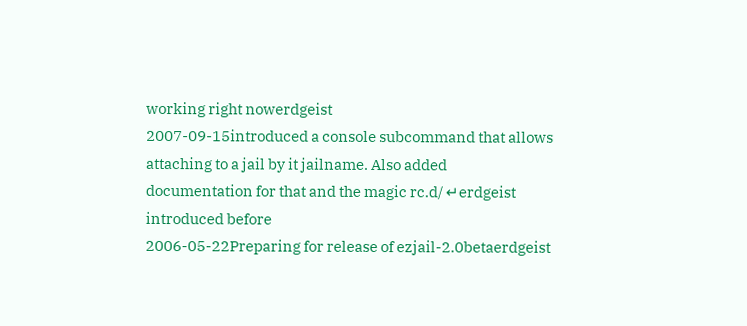working right nowerdgeist
2007-09-15introduced a console subcommand that allows attaching to a jail by it jailname. Also added documentation for that and the magic rc.d/ ↵erdgeist
introduced before
2006-05-22Preparing for release of ezjail-2.0betaerdgeist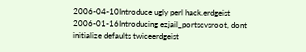2006-04-10Introduce ugly perl hack.erdgeist
2006-01-16Introducing ezjail_portscvsroot, dont initialize defaults twiceerdgeist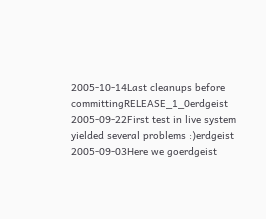2005-10-14Last cleanups before committingRELEASE_1_0erdgeist
2005-09-22First test in live system yielded several problems :)erdgeist
2005-09-03Here we goerdgeist